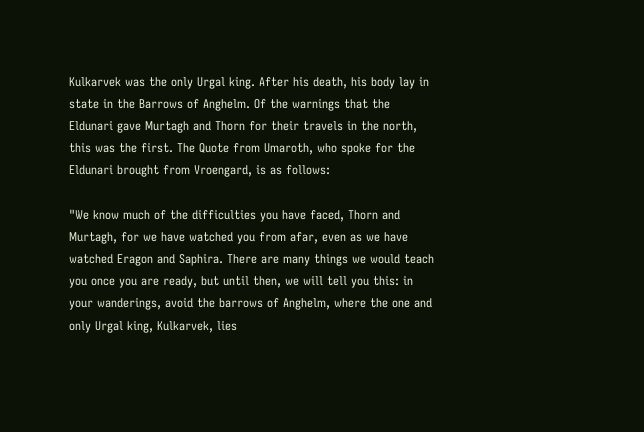Kulkarvek was the only Urgal king. After his death, his body lay in state in the Barrows of Anghelm. Of the warnings that the Eldunari gave Murtagh and Thorn for their travels in the north, this was the first. The Quote from Umaroth, who spoke for the Eldunari brought from Vroengard, is as follows:

"We know much of the difficulties you have faced, Thorn and Murtagh, for we have watched you from afar, even as we have watched Eragon and Saphira. There are many things we would teach you once you are ready, but until then, we will tell you this: in your wanderings, avoid the barrows of Anghelm, where the one and only Urgal king, Kulkarvek, lies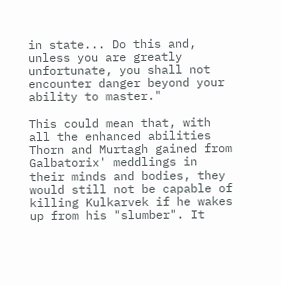in state... Do this and, unless you are greatly unfortunate, you shall not encounter danger beyond your ability to master."

This could mean that, with all the enhanced abilities Thorn and Murtagh gained from Galbatorix' meddlings in their minds and bodies, they would still not be capable of killing Kulkarvek if he wakes up from his "slumber". It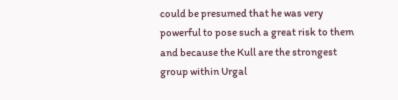could be presumed that he was very powerful to pose such a great risk to them and because the Kull are the strongest group within Urgal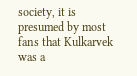society, it is presumed by most fans that Kulkarvek was a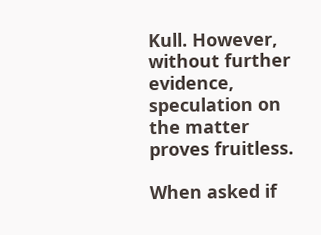Kull. However, without further evidence, speculation on the matter proves fruitless.

When asked if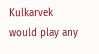Kulkarvek would play any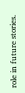role in future stories.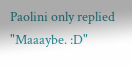Paolini only replied "Maaaybe. :D"